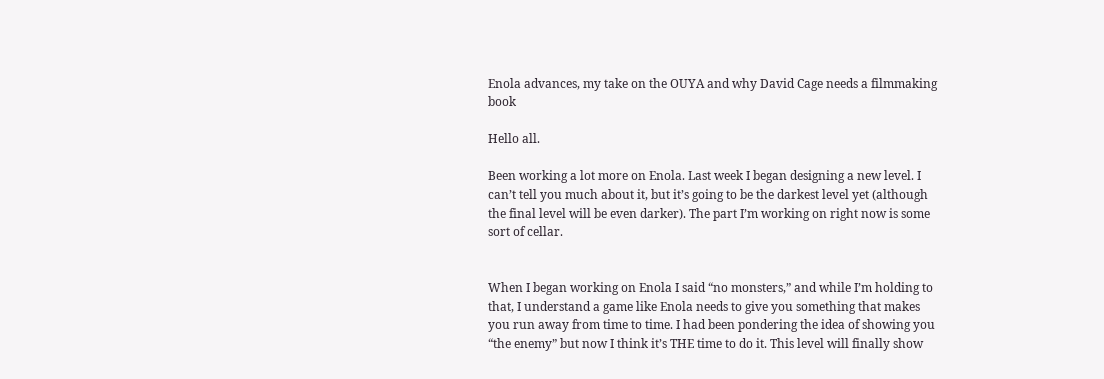Enola advances, my take on the OUYA and why David Cage needs a filmmaking book

Hello all.

Been working a lot more on Enola. Last week I began designing a new level. I can’t tell you much about it, but it’s going to be the darkest level yet (although the final level will be even darker). The part I’m working on right now is some sort of cellar.


When I began working on Enola I said “no monsters,” and while I’m holding to that, I understand a game like Enola needs to give you something that makes you run away from time to time. I had been pondering the idea of showing you “the enemy” but now I think it’s THE time to do it. This level will finally show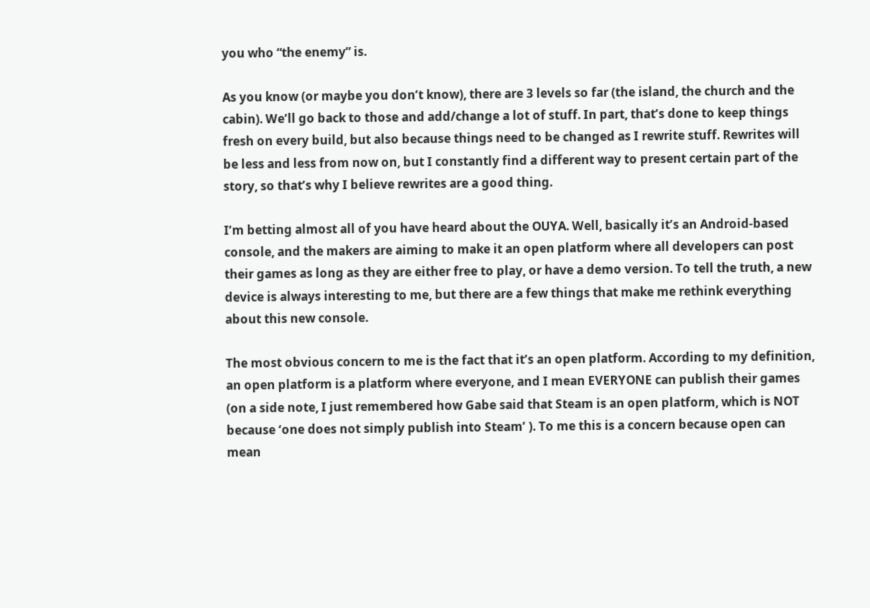you who “the enemy” is.

As you know (or maybe you don’t know), there are 3 levels so far (the island, the church and the cabin). We’ll go back to those and add/change a lot of stuff. In part, that’s done to keep things fresh on every build, but also because things need to be changed as I rewrite stuff. Rewrites will be less and less from now on, but I constantly find a different way to present certain part of the story, so that’s why I believe rewrites are a good thing.

I’m betting almost all of you have heard about the OUYA. Well, basically it’s an Android-based console, and the makers are aiming to make it an open platform where all developers can post their games as long as they are either free to play, or have a demo version. To tell the truth, a new device is always interesting to me, but there are a few things that make me rethink everything about this new console.

The most obvious concern to me is the fact that it’s an open platform. According to my definition, an open platform is a platform where everyone, and I mean EVERYONE can publish their games (on a side note, I just remembered how Gabe said that Steam is an open platform, which is NOT because ‘one does not simply publish into Steam’ ). To me this is a concern because open can mean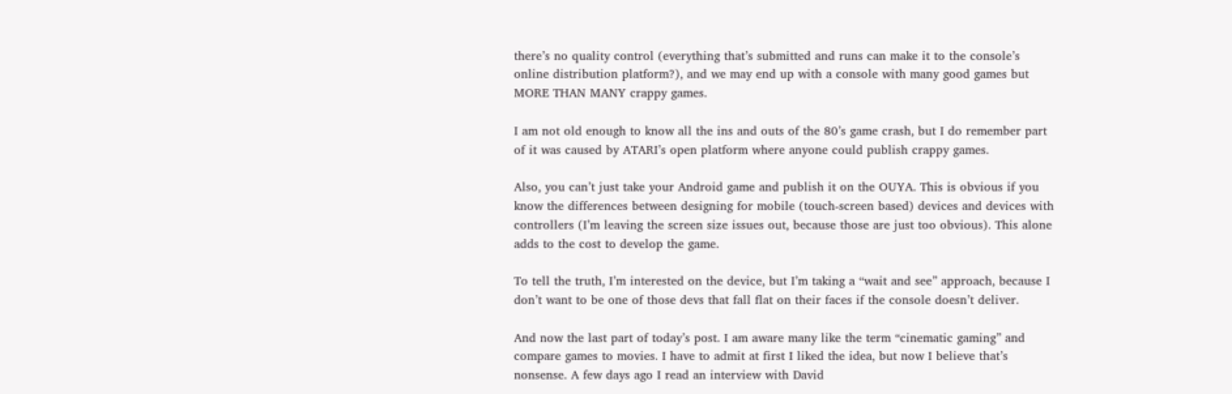there’s no quality control (everything that’s submitted and runs can make it to the console’s online distribution platform?), and we may end up with a console with many good games but MORE THAN MANY crappy games.

I am not old enough to know all the ins and outs of the 80’s game crash, but I do remember part of it was caused by ATARI’s open platform where anyone could publish crappy games.

Also, you can’t just take your Android game and publish it on the OUYA. This is obvious if you know the differences between designing for mobile (touch-screen based) devices and devices with controllers (I’m leaving the screen size issues out, because those are just too obvious). This alone adds to the cost to develop the game.

To tell the truth, I’m interested on the device, but I’m taking a “wait and see” approach, because I don’t want to be one of those devs that fall flat on their faces if the console doesn’t deliver.

And now the last part of today’s post. I am aware many like the term “cinematic gaming” and compare games to movies. I have to admit at first I liked the idea, but now I believe that’s nonsense. A few days ago I read an interview with David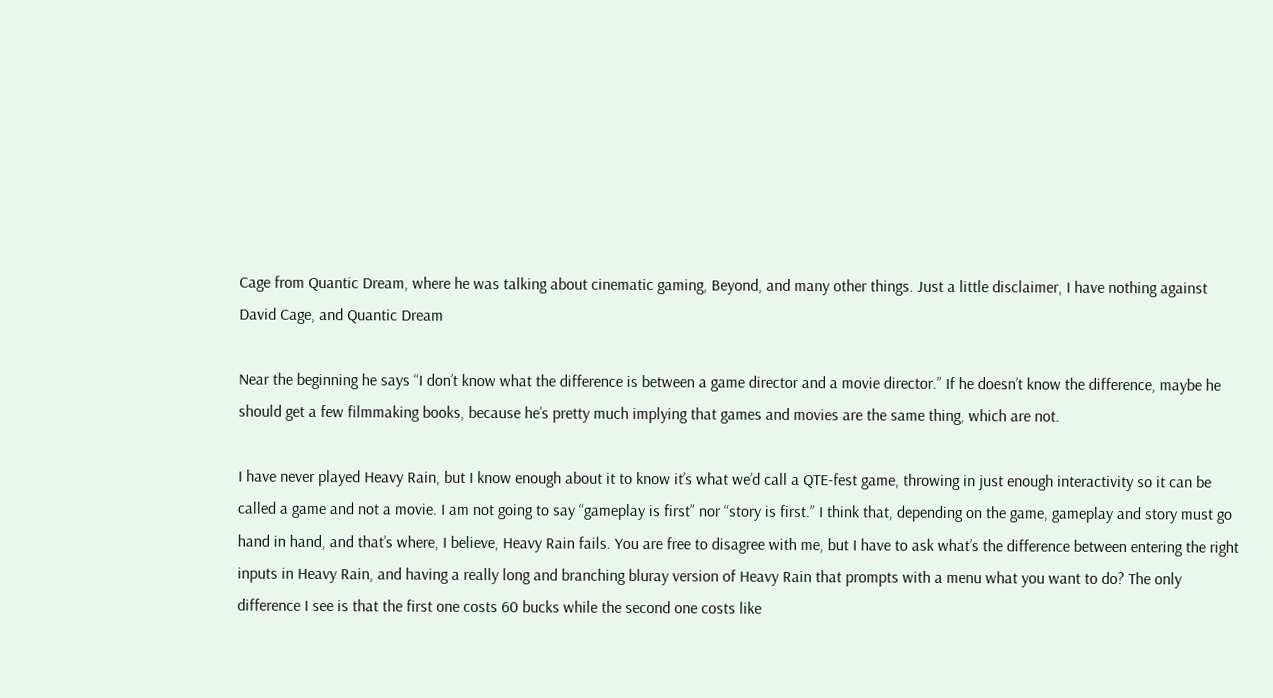Cage from Quantic Dream, where he was talking about cinematic gaming, Beyond, and many other things. Just a little disclaimer, I have nothing against David Cage, and Quantic Dream

Near the beginning he says “I don’t know what the difference is between a game director and a movie director.” If he doesn’t know the difference, maybe he should get a few filmmaking books, because he’s pretty much implying that games and movies are the same thing, which are not.

I have never played Heavy Rain, but I know enough about it to know it’s what we’d call a QTE-fest game, throwing in just enough interactivity so it can be called a game and not a movie. I am not going to say “gameplay is first” nor “story is first.” I think that, depending on the game, gameplay and story must go hand in hand, and that’s where, I believe, Heavy Rain fails. You are free to disagree with me, but I have to ask what’s the difference between entering the right inputs in Heavy Rain, and having a really long and branching bluray version of Heavy Rain that prompts with a menu what you want to do? The only difference I see is that the first one costs 60 bucks while the second one costs like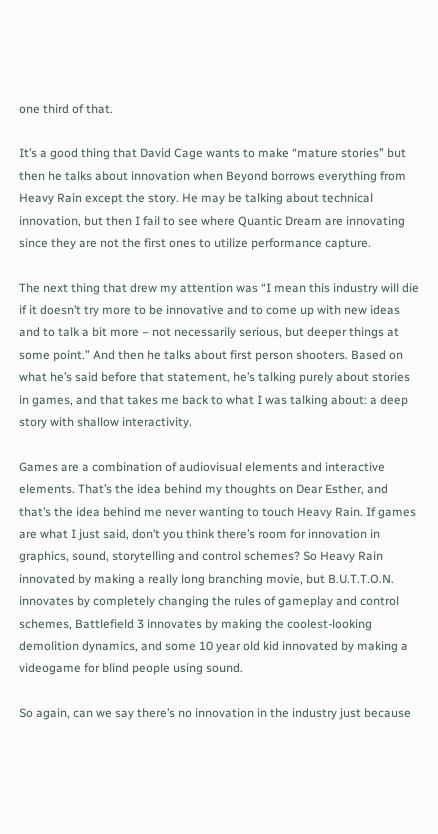one third of that.

It’s a good thing that David Cage wants to make “mature stories” but then he talks about innovation when Beyond borrows everything from Heavy Rain except the story. He may be talking about technical innovation, but then I fail to see where Quantic Dream are innovating since they are not the first ones to utilize performance capture.

The next thing that drew my attention was “I mean this industry will die if it doesn’t try more to be innovative and to come up with new ideas and to talk a bit more – not necessarily serious, but deeper things at some point.” And then he talks about first person shooters. Based on what he’s said before that statement, he’s talking purely about stories in games, and that takes me back to what I was talking about: a deep story with shallow interactivity.

Games are a combination of audiovisual elements and interactive elements. That’s the idea behind my thoughts on Dear Esther, and that’s the idea behind me never wanting to touch Heavy Rain. If games are what I just said, don’t you think there’s room for innovation in graphics, sound, storytelling and control schemes? So Heavy Rain innovated by making a really long branching movie, but B.U.T.T.O.N. innovates by completely changing the rules of gameplay and control schemes, Battlefield 3 innovates by making the coolest-looking demolition dynamics, and some 10 year old kid innovated by making a videogame for blind people using sound.

So again, can we say there’s no innovation in the industry just because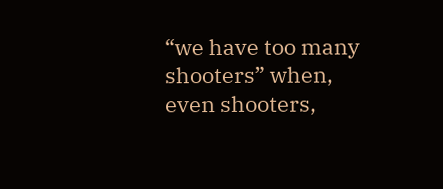“we have too many shooters” when, even shooters,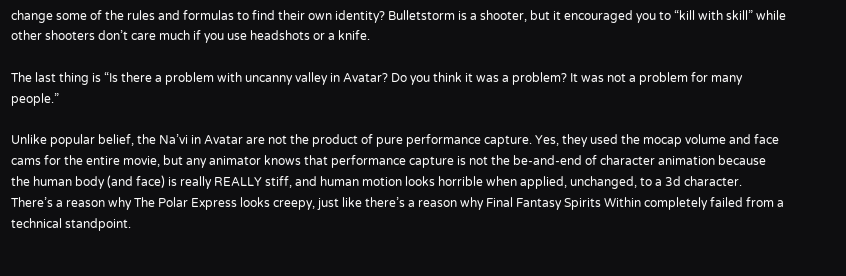change some of the rules and formulas to find their own identity? Bulletstorm is a shooter, but it encouraged you to “kill with skill” while other shooters don’t care much if you use headshots or a knife.

The last thing is “Is there a problem with uncanny valley in Avatar? Do you think it was a problem? It was not a problem for many people.”

Unlike popular belief, the Na’vi in Avatar are not the product of pure performance capture. Yes, they used the mocap volume and face cams for the entire movie, but any animator knows that performance capture is not the be-and-end of character animation because the human body (and face) is really REALLY stiff, and human motion looks horrible when applied, unchanged, to a 3d character. There’s a reason why The Polar Express looks creepy, just like there’s a reason why Final Fantasy Spirits Within completely failed from a technical standpoint.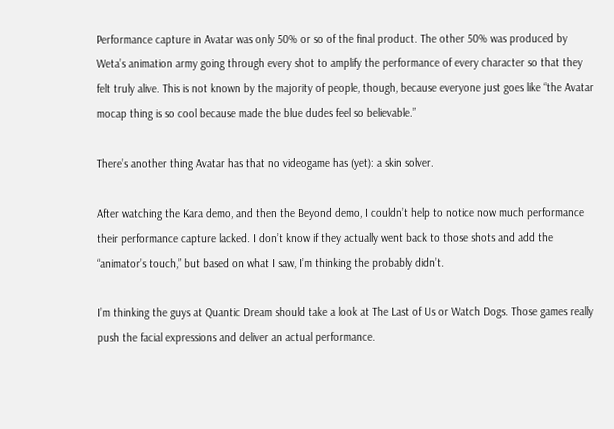Performance capture in Avatar was only 50% or so of the final product. The other 50% was produced by Weta’s animation army going through every shot to amplify the performance of every character so that they felt truly alive. This is not known by the majority of people, though, because everyone just goes like “the Avatar mocap thing is so cool because made the blue dudes feel so believable.”

There’s another thing Avatar has that no videogame has (yet): a skin solver.

After watching the Kara demo, and then the Beyond demo, I couldn’t help to notice now much performance their performance capture lacked. I don’t know if they actually went back to those shots and add the “animator’s touch,” but based on what I saw, I’m thinking the probably didn’t.

I’m thinking the guys at Quantic Dream should take a look at The Last of Us or Watch Dogs. Those games really push the facial expressions and deliver an actual performance.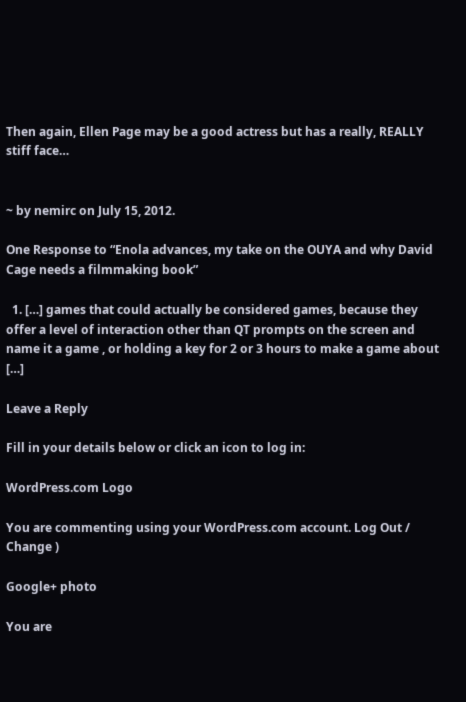Then again, Ellen Page may be a good actress but has a really, REALLY stiff face…


~ by nemirc on July 15, 2012.

One Response to “Enola advances, my take on the OUYA and why David Cage needs a filmmaking book”

  1. […] games that could actually be considered games, because they offer a level of interaction other than QT prompts on the screen and name it a game , or holding a key for 2 or 3 hours to make a game about […]

Leave a Reply

Fill in your details below or click an icon to log in:

WordPress.com Logo

You are commenting using your WordPress.com account. Log Out /  Change )

Google+ photo

You are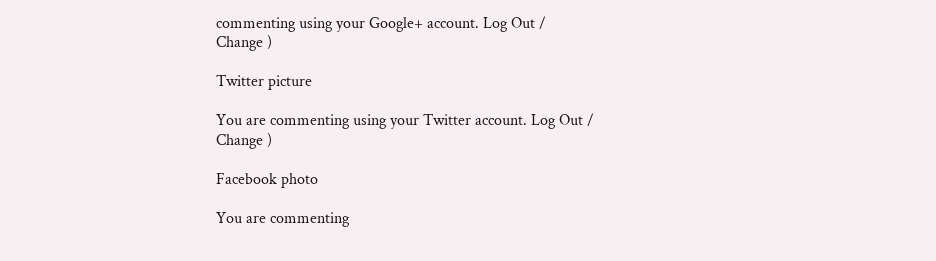commenting using your Google+ account. Log Out /  Change )

Twitter picture

You are commenting using your Twitter account. Log Out /  Change )

Facebook photo

You are commenting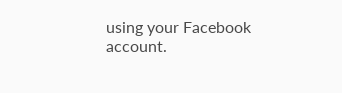using your Facebook account.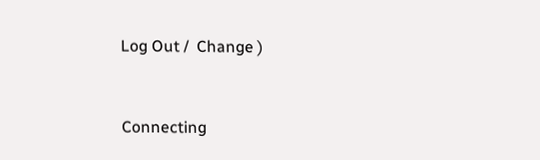Log Out /  Change )


Connecting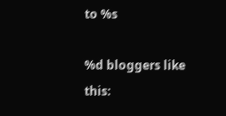to %s

%d bloggers like this: